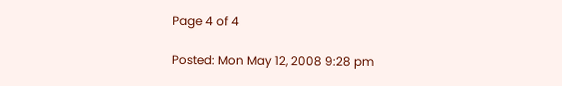Page 4 of 4

Posted: Mon May 12, 2008 9:28 pm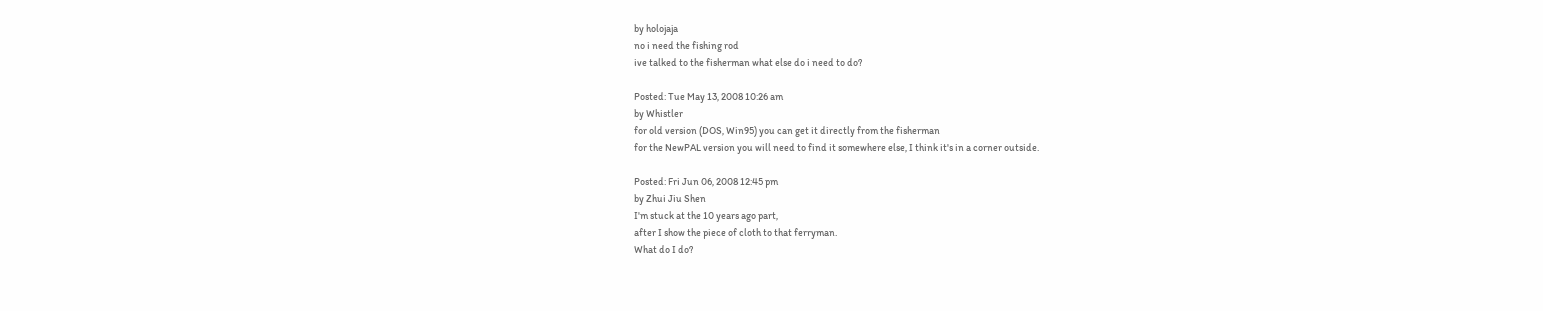by holojaja
no i need the fishing rod
ive talked to the fisherman what else do i need to do?

Posted: Tue May 13, 2008 10:26 am
by Whistler
for old version (DOS, Win95) you can get it directly from the fisherman
for the NewPAL version you will need to find it somewhere else, I think it's in a corner outside.

Posted: Fri Jun 06, 2008 12:45 pm
by Zhui Jiu Shen
I'm stuck at the 10 years ago part,
after I show the piece of cloth to that ferryman.
What do I do?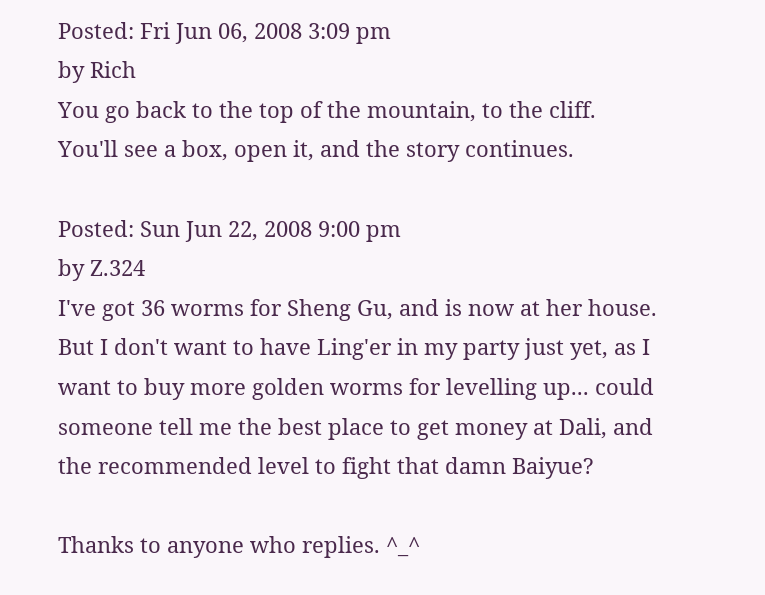Posted: Fri Jun 06, 2008 3:09 pm
by Rich
You go back to the top of the mountain, to the cliff. You'll see a box, open it, and the story continues.

Posted: Sun Jun 22, 2008 9:00 pm
by Z.324
I've got 36 worms for Sheng Gu, and is now at her house. But I don't want to have Ling'er in my party just yet, as I want to buy more golden worms for levelling up... could someone tell me the best place to get money at Dali, and the recommended level to fight that damn Baiyue?

Thanks to anyone who replies. ^_^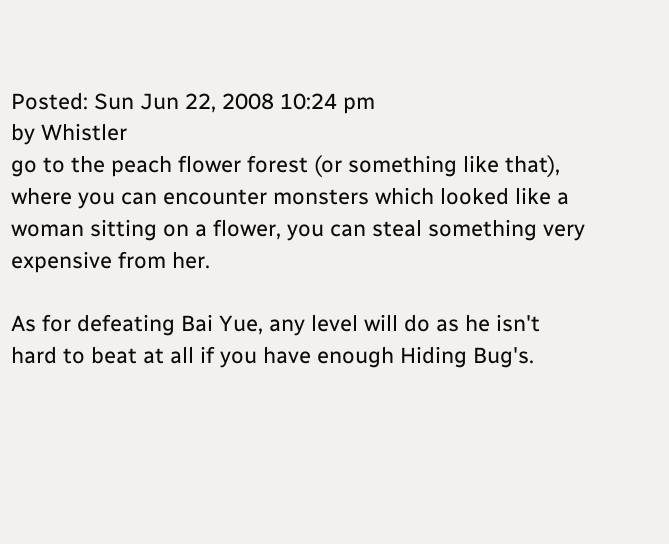Posted: Sun Jun 22, 2008 10:24 pm
by Whistler
go to the peach flower forest (or something like that), where you can encounter monsters which looked like a woman sitting on a flower, you can steal something very expensive from her.

As for defeating Bai Yue, any level will do as he isn't hard to beat at all if you have enough Hiding Bug's.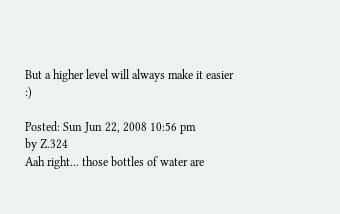But a higher level will always make it easier :)

Posted: Sun Jun 22, 2008 10:56 pm
by Z.324
Aah right... those bottles of water are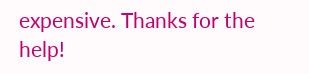expensive. Thanks for the help!